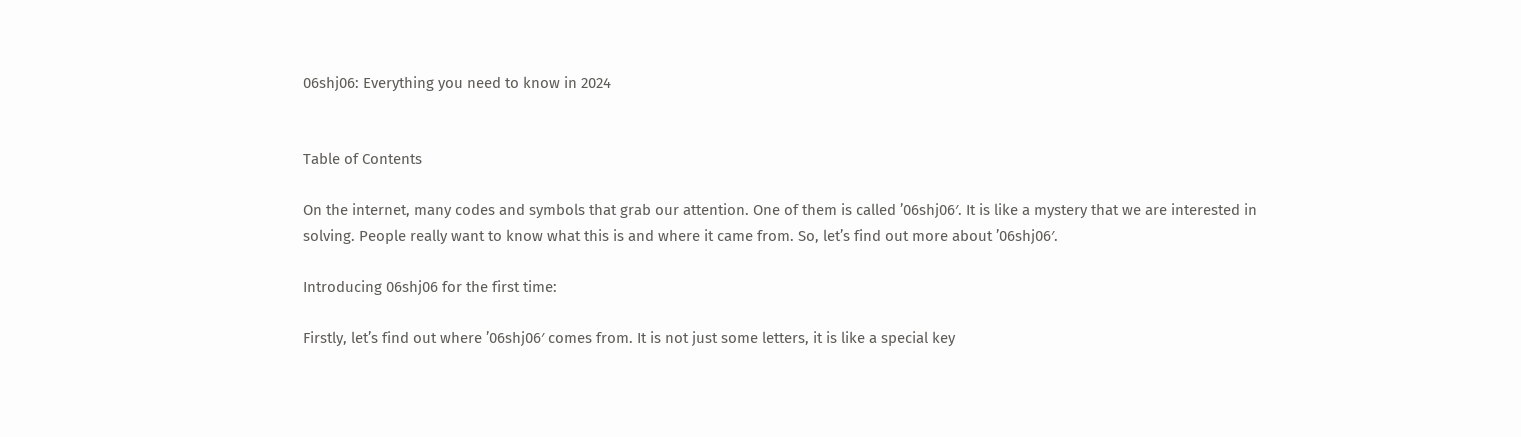06shj06: Everything you need to know in 2024


Table of Contents

On the internet, many codes and symbols that grab our attention. One of them is called ’06shj06′. It is like a mystery that we are interested in solving. People really want to know what this is and where it came from. So, let’s find out more about ’06shj06′.

Introducing 06shj06 for the first time:

Firstly, let’s find out where ’06shj06′ comes from. It is not just some letters, it is like a special key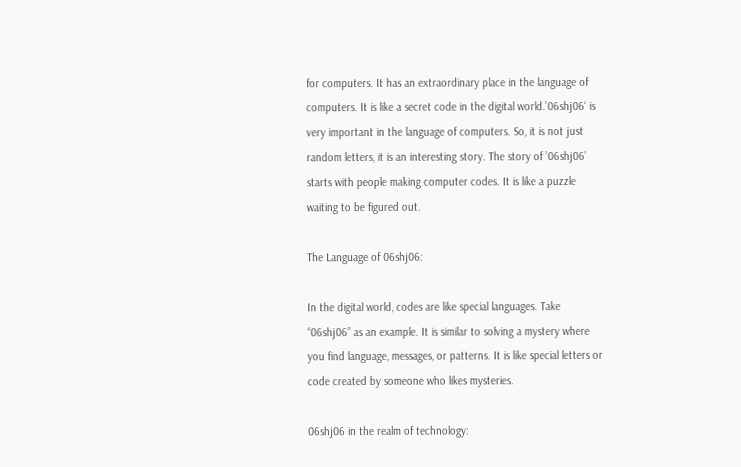for computers. It has an extraordinary place in the language of computers. It is like a secret code in the digital world.’06shj06‘ is very important in the language of computers. So, it is not just random letters, it is an interesting story. The story of ’06shj06’ starts with people making computer codes. It is like a puzzle waiting to be figured out.

The Language of 06shj06:

In the digital world, codes are like special languages. Take “06shj06” as an example. It is similar to solving a mystery where you find language, messages, or patterns. It is like special letters or code created by someone who likes mysteries.

06shj06 in the realm of technology: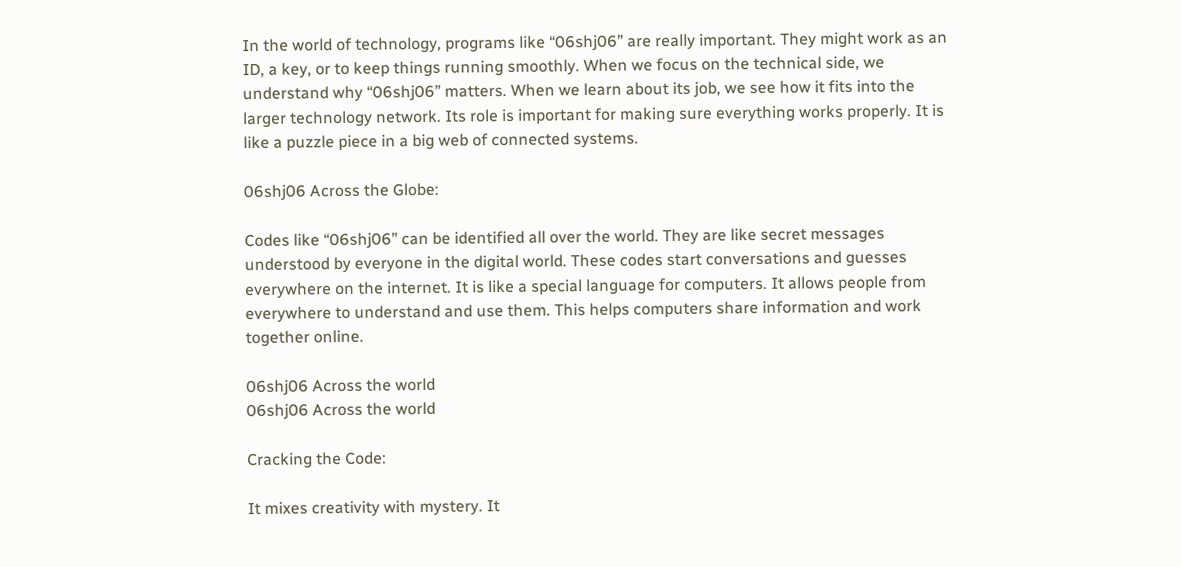In the world of technology, programs like “06shj06” are really important. They might work as an ID, a key, or to keep things running smoothly. When we focus on the technical side, we understand why “06shj06” matters. When we learn about its job, we see how it fits into the larger technology network. Its role is important for making sure everything works properly. It is like a puzzle piece in a big web of connected systems.

06shj06 Across the Globe:

Codes like “06shj06” can be identified all over the world. They are like secret messages understood by everyone in the digital world. These codes start conversations and guesses everywhere on the internet. It is like a special language for computers. It allows people from everywhere to understand and use them. This helps computers share information and work together online.

06shj06 Across the world
06shj06 Across the world

Cracking the Code:

It mixes creativity with mystery. It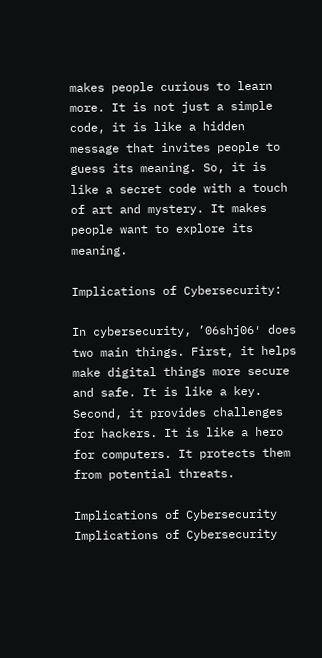makes people curious to learn more. It is not just a simple code, it is like a hidden message that invites people to guess its meaning. So, it is like a secret code with a touch of art and mystery. It makes people want to explore its meaning.

Implications of Cybersecurity:

In cybersecurity, ’06shj06′ does two main things. First, it helps make digital things more secure and safe. It is like a key. Second, it provides challenges for hackers. It is like a hero for computers. It protects them from potential threats.

Implications of Cybersecurity
Implications of Cybersecurity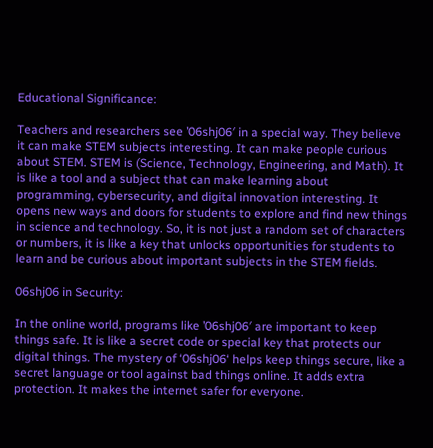Educational Significance:

Teachers and researchers see ’06shj06′ in a special way. They believe it can make STEM subjects interesting. It can make people curious about STEM. STEM is (Science, Technology, Engineering, and Math). It is like a tool and a subject that can make learning about programming, cybersecurity, and digital innovation interesting. It opens new ways and doors for students to explore and find new things in science and technology. So, it is not just a random set of characters or numbers, it is like a key that unlocks opportunities for students to learn and be curious about important subjects in the STEM fields.

06shj06 in Security:

In the online world, programs like ’06shj06′ are important to keep things safe. It is like a secret code or special key that protects our digital things. The mystery of ‘06shj06‘ helps keep things secure, like a secret language or tool against bad things online. It adds extra protection. It makes the internet safer for everyone.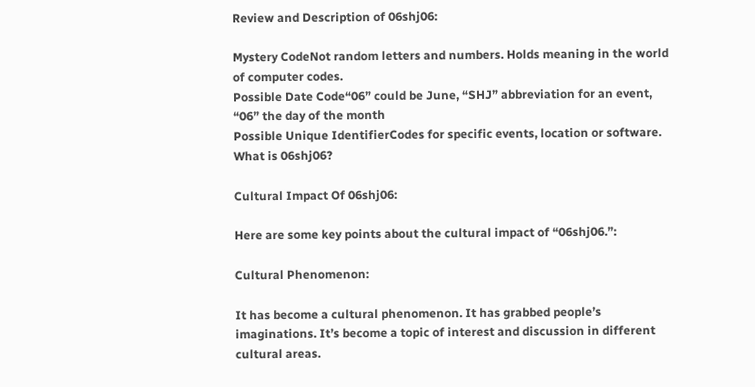Review and Description of 06shj06:

Mystery CodeNot random letters and numbers. Holds meaning in the world of computer codes.
Possible Date Code“06” could be June, “SHJ” abbreviation for an event, “06” the day of the month
Possible Unique IdentifierCodes for specific events, location or software.
What is 06shj06?

Cultural Impact Of 06shj06:

Here are some key points about the cultural impact of “06shj06.”:

Cultural Phenomenon:

It has become a cultural phenomenon. It has grabbed people’s imaginations. It’s become a topic of interest and discussion in different cultural areas.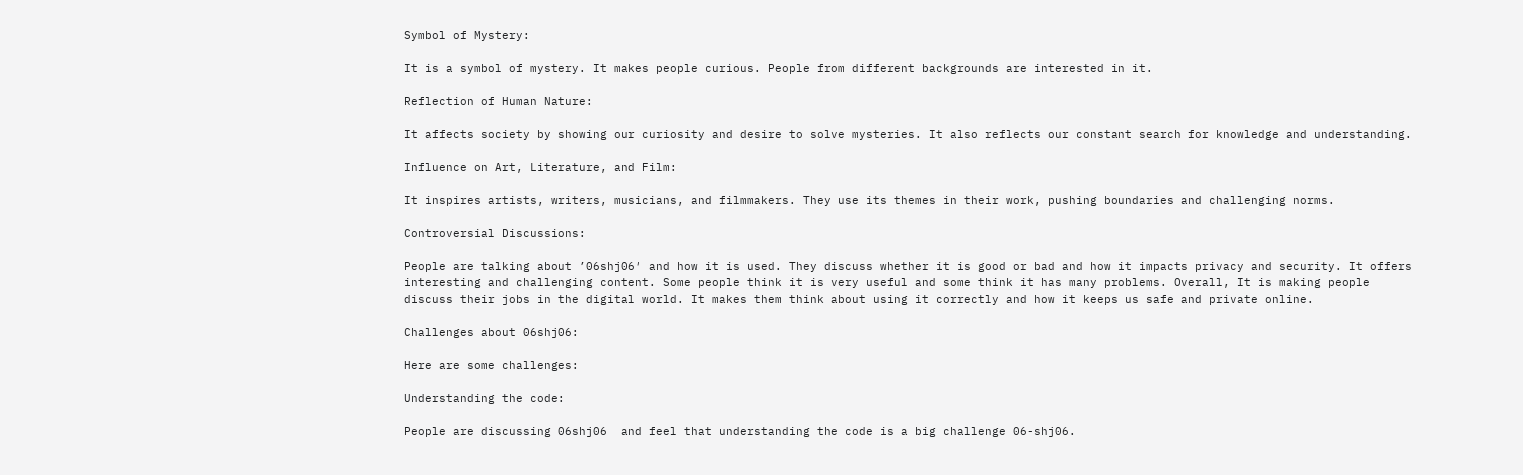Symbol of Mystery:

It is a symbol of mystery. It makes people curious. People from different backgrounds are interested in it.

Reflection of Human Nature:

It affects society by showing our curiosity and desire to solve mysteries. It also reflects our constant search for knowledge and understanding.

Influence on Art, Literature, and Film:

It inspires artists, writers, musicians, and filmmakers. They use its themes in their work, pushing boundaries and challenging norms.

Controversial Discussions:

People are talking about ’06shj06′ and how it is used. They discuss whether it is good or bad and how it impacts privacy and security. It offers interesting and challenging content. Some people think it is very useful and some think it has many problems. Overall, It is making people discuss their jobs in the digital world. It makes them think about using it correctly and how it keeps us safe and private online.

Challenges about 06shj06:

Here are some challenges:

Understanding the code:

People are discussing 06shj06  and feel that understanding the code is a big challenge 06-shj06.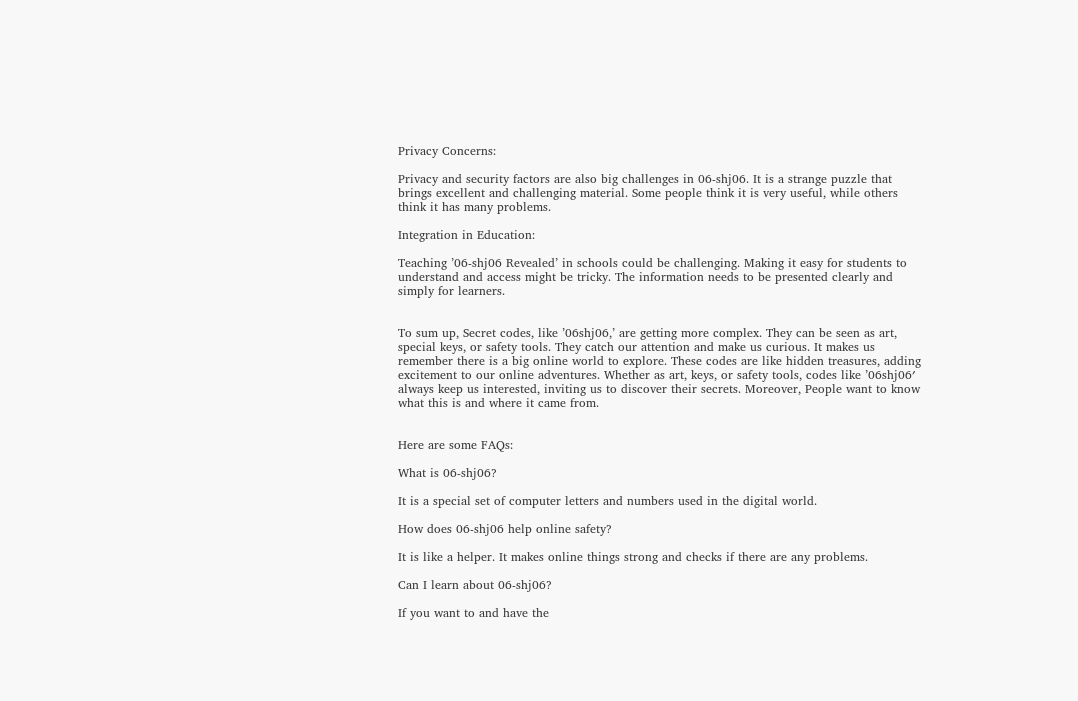Privacy Concerns:

Privacy and security factors are also big challenges in 06-shj06. It is a strange puzzle that brings excellent and challenging material. Some people think it is very useful, while others think it has many problems.

Integration in Education:

Teaching ’06-shj06 Revealed’ in schools could be challenging. Making it easy for students to understand and access might be tricky. The information needs to be presented clearly and simply for learners.


To sum up, Secret codes, like ’06shj06,’ are getting more complex. They can be seen as art, special keys, or safety tools. They catch our attention and make us curious. It makes us remember there is a big online world to explore. These codes are like hidden treasures, adding excitement to our online adventures. Whether as art, keys, or safety tools, codes like ’06shj06′ always keep us interested, inviting us to discover their secrets. Moreover, People want to know what this is and where it came from.


Here are some FAQs:

What is 06-shj06?

It is a special set of computer letters and numbers used in the digital world.

How does 06-shj06 help online safety?

It is like a helper. It makes online things strong and checks if there are any problems.

Can I learn about 06-shj06?

If you want to and have the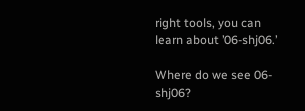right tools, you can learn about ’06-shj06.’

Where do we see 06-shj06?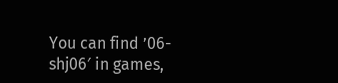You can find ’06-shj06′ in games,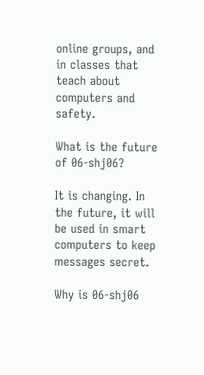online groups, and in classes that teach about computers and safety.

What is the future of 06-shj06?

It is changing. In the future, it will be used in smart computers to keep messages secret.

Why is 06-shj06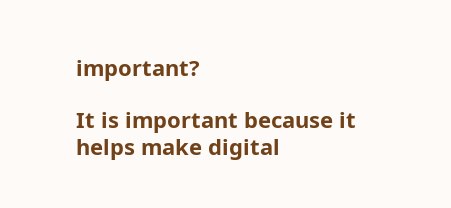important?

It is important because it helps make digital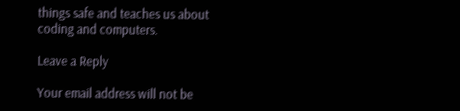things safe and teaches us about coding and computers.

Leave a Reply

Your email address will not be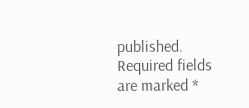published. Required fields are marked *